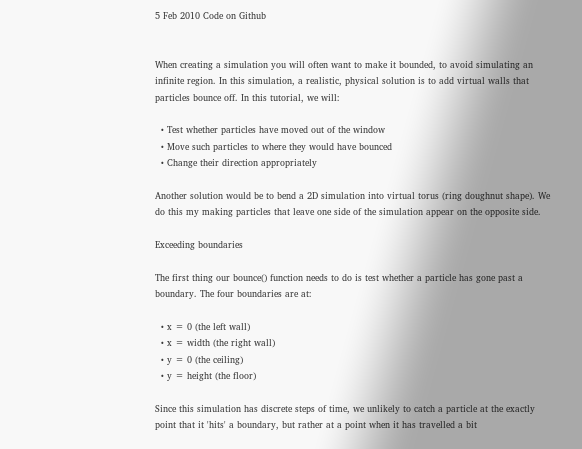5 Feb 2010 Code on Github


When creating a simulation you will often want to make it bounded, to avoid simulating an infinite region. In this simulation, a realistic, physical solution is to add virtual walls that particles bounce off. In this tutorial, we will:

  • Test whether particles have moved out of the window
  • Move such particles to where they would have bounced
  • Change their direction appropriately

Another solution would be to bend a 2D simulation into virtual torus (ring doughnut shape). We do this my making particles that leave one side of the simulation appear on the opposite side.

Exceeding boundaries

The first thing our bounce() function needs to do is test whether a particle has gone past a boundary. The four boundaries are at:

  • x = 0 (the left wall)
  • x = width (the right wall)
  • y = 0 (the ceiling)
  • y = height (the floor)

Since this simulation has discrete steps of time, we unlikely to catch a particle at the exactly point that it 'hits' a boundary, but rather at a point when it has travelled a bit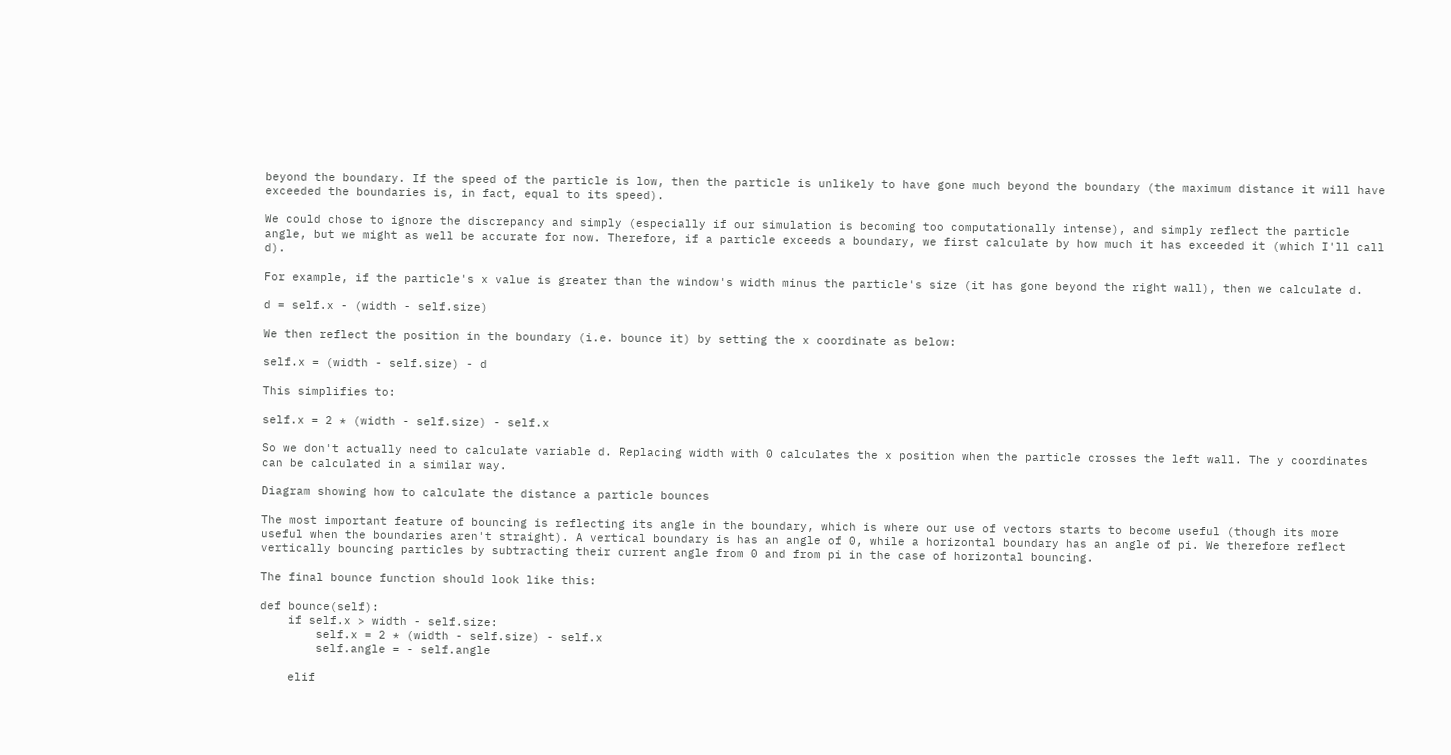beyond the boundary. If the speed of the particle is low, then the particle is unlikely to have gone much beyond the boundary (the maximum distance it will have exceeded the boundaries is, in fact, equal to its speed).

We could chose to ignore the discrepancy and simply (especially if our simulation is becoming too computationally intense), and simply reflect the particle angle, but we might as well be accurate for now. Therefore, if a particle exceeds a boundary, we first calculate by how much it has exceeded it (which I'll call d).

For example, if the particle's x value is greater than the window's width minus the particle's size (it has gone beyond the right wall), then we calculate d.

d = self.x - (width - self.size)

We then reflect the position in the boundary (i.e. bounce it) by setting the x coordinate as below:

self.x = (width - self.size) - d

This simplifies to:

self.x = 2 * (width - self.size) - self.x

So we don't actually need to calculate variable d. Replacing width with 0 calculates the x position when the particle crosses the left wall. The y coordinates can be calculated in a similar way.

Diagram showing how to calculate the distance a particle bounces

The most important feature of bouncing is reflecting its angle in the boundary, which is where our use of vectors starts to become useful (though its more useful when the boundaries aren't straight). A vertical boundary is has an angle of 0, while a horizontal boundary has an angle of pi. We therefore reflect vertically bouncing particles by subtracting their current angle from 0 and from pi in the case of horizontal bouncing.

The final bounce function should look like this:

def bounce(self):
    if self.x > width - self.size:
        self.x = 2 * (width - self.size) - self.x
        self.angle = - self.angle

    elif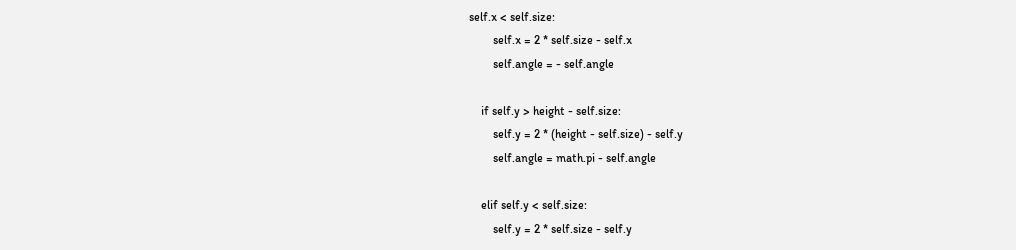self.x < self.size:
        self.x = 2 * self.size - self.x
        self.angle = - self.angle

    if self.y > height - self.size:
        self.y = 2 * (height - self.size) - self.y
        self.angle = math.pi - self.angle

    elif self.y < self.size:
        self.y = 2 * self.size - self.y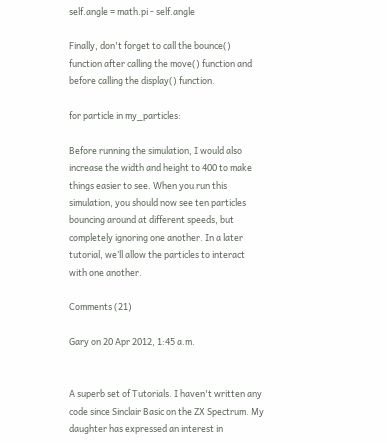self.angle = math.pi - self.angle

Finally, don't forget to call the bounce() function after calling the move() function and before calling the display() function.

for particle in my_particles:

Before running the simulation, I would also increase the width and height to 400 to make things easier to see. When you run this simulation, you should now see ten particles bouncing around at different speeds, but completely ignoring one another. In a later tutorial, we’ll allow the particles to interact with one another.

Comments (21)

Gary on 20 Apr 2012, 1:45 a.m.


A superb set of Tutorials. I haven't written any code since Sinclair Basic on the ZX Spectrum. My daughter has expressed an interest in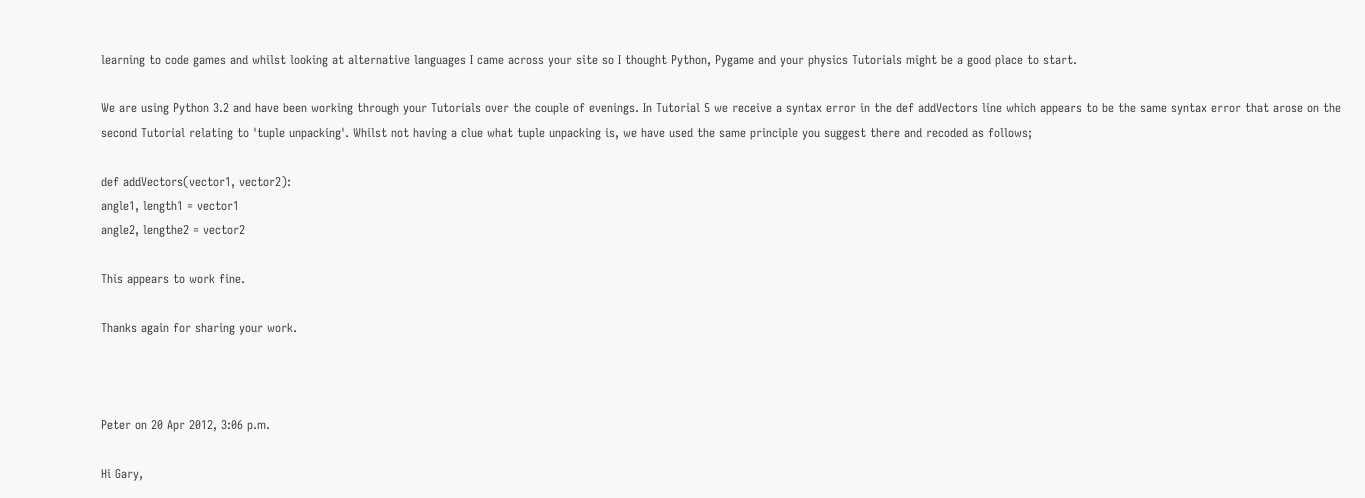learning to code games and whilst looking at alternative languages I came across your site so I thought Python, Pygame and your physics Tutorials might be a good place to start.

We are using Python 3.2 and have been working through your Tutorials over the couple of evenings. In Tutorial 5 we receive a syntax error in the def addVectors line which appears to be the same syntax error that arose on the second Tutorial relating to 'tuple unpacking'. Whilst not having a clue what tuple unpacking is, we have used the same principle you suggest there and recoded as follows;

def addVectors(vector1, vector2):
angle1, length1 = vector1
angle2, lengthe2 = vector2

This appears to work fine.

Thanks again for sharing your work.



Peter on 20 Apr 2012, 3:06 p.m.

Hi Gary,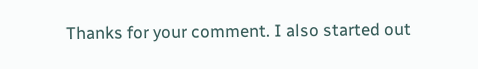Thanks for your comment. I also started out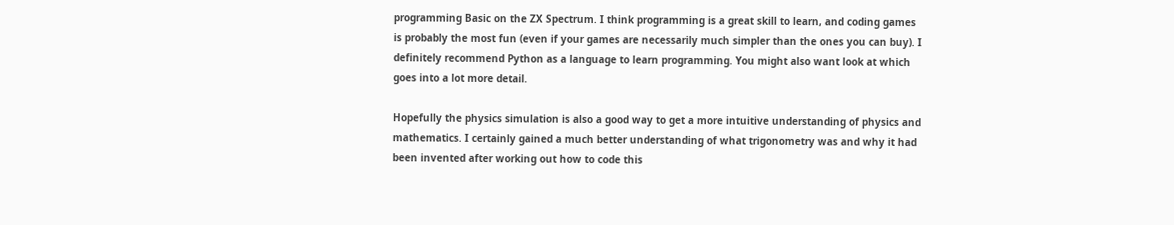programming Basic on the ZX Spectrum. I think programming is a great skill to learn, and coding games is probably the most fun (even if your games are necessarily much simpler than the ones you can buy). I definitely recommend Python as a language to learn programming. You might also want look at which goes into a lot more detail.

Hopefully the physics simulation is also a good way to get a more intuitive understanding of physics and mathematics. I certainly gained a much better understanding of what trigonometry was and why it had been invented after working out how to code this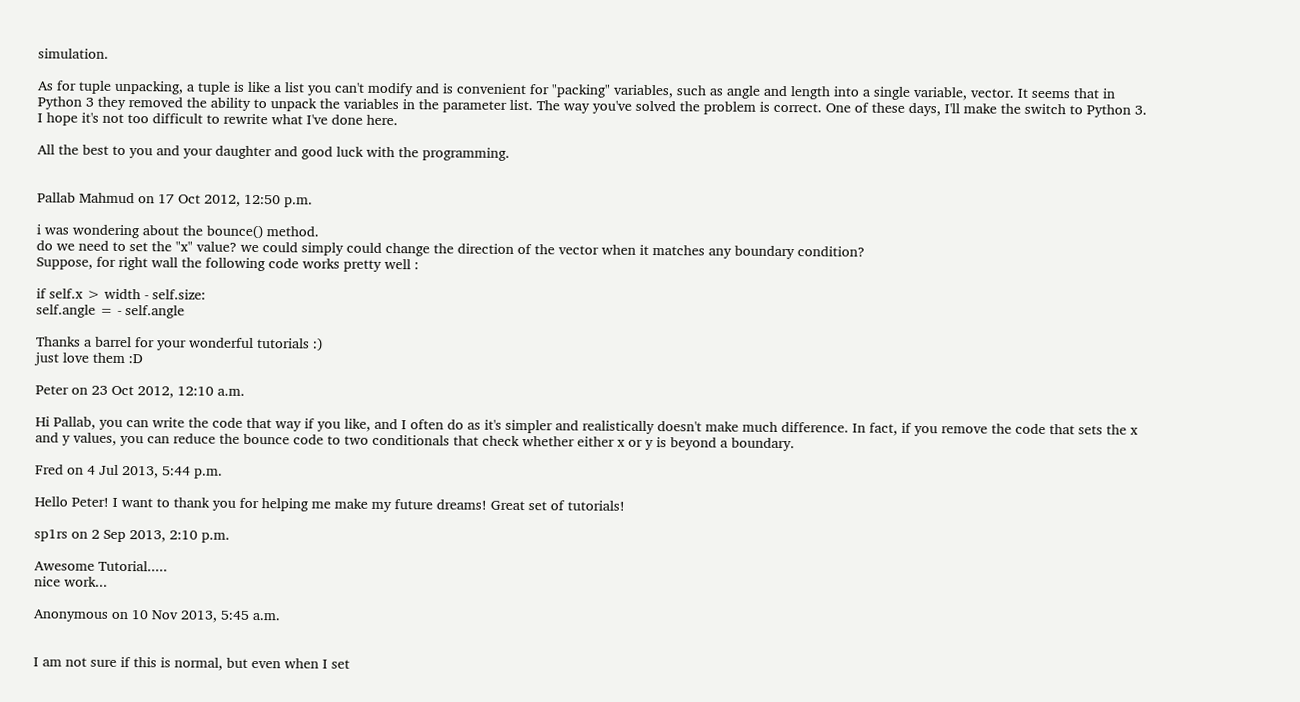simulation.

As for tuple unpacking, a tuple is like a list you can't modify and is convenient for "packing" variables, such as angle and length into a single variable, vector. It seems that in Python 3 they removed the ability to unpack the variables in the parameter list. The way you've solved the problem is correct. One of these days, I'll make the switch to Python 3. I hope it's not too difficult to rewrite what I've done here.

All the best to you and your daughter and good luck with the programming.


Pallab Mahmud on 17 Oct 2012, 12:50 p.m.

i was wondering about the bounce() method.
do we need to set the "x" value? we could simply could change the direction of the vector when it matches any boundary condition?
Suppose, for right wall the following code works pretty well :

if self.x > width - self.size:
self.angle = - self.angle

Thanks a barrel for your wonderful tutorials :)
just love them :D

Peter on 23 Oct 2012, 12:10 a.m.

Hi Pallab, you can write the code that way if you like, and I often do as it's simpler and realistically doesn't make much difference. In fact, if you remove the code that sets the x and y values, you can reduce the bounce code to two conditionals that check whether either x or y is beyond a boundary.

Fred on 4 Jul 2013, 5:44 p.m.

Hello Peter! I want to thank you for helping me make my future dreams! Great set of tutorials!

sp1rs on 2 Sep 2013, 2:10 p.m.

Awesome Tutorial.....
nice work...

Anonymous on 10 Nov 2013, 5:45 a.m.


I am not sure if this is normal, but even when I set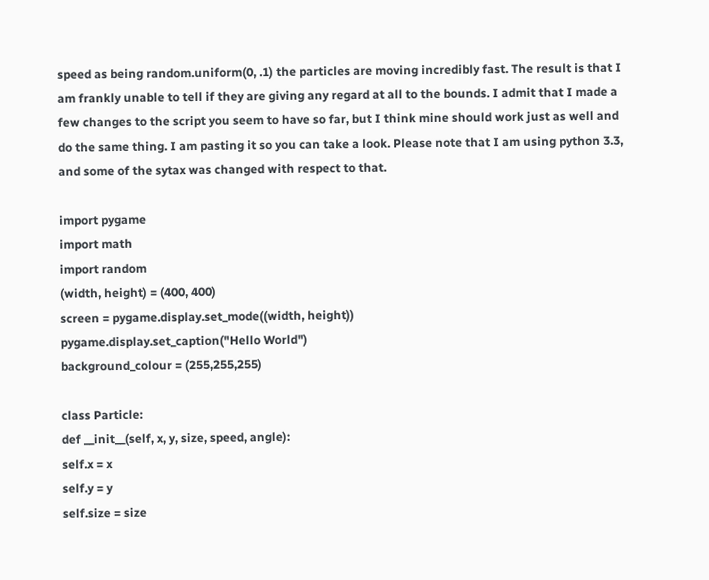speed as being random.uniform(0, .1) the particles are moving incredibly fast. The result is that I am frankly unable to tell if they are giving any regard at all to the bounds. I admit that I made a few changes to the script you seem to have so far, but I think mine should work just as well and do the same thing. I am pasting it so you can take a look. Please note that I am using python 3.3, and some of the sytax was changed with respect to that.

import pygame
import math
import random
(width, height) = (400, 400)
screen = pygame.display.set_mode((width, height))
pygame.display.set_caption("Hello World")
background_colour = (255,255,255)

class Particle:
def __init__(self, x, y, size, speed, angle):
self.x = x
self.y = y
self.size = size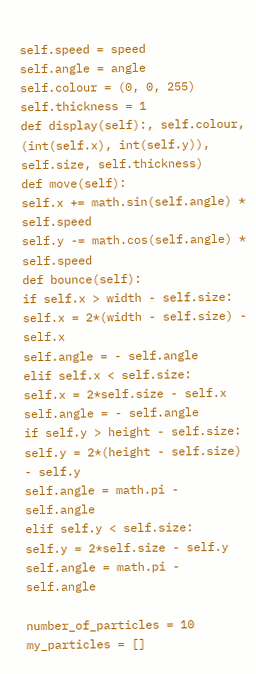self.speed = speed
self.angle = angle
self.colour = (0, 0, 255)
self.thickness = 1
def display(self):, self.colour, (int(self.x), int(self.y)), self.size, self.thickness)
def move(self):
self.x += math.sin(self.angle) * self.speed
self.y -= math.cos(self.angle) * self.speed
def bounce(self):
if self.x > width - self.size:
self.x = 2*(width - self.size) - self.x
self.angle = - self.angle
elif self.x < self.size:
self.x = 2*self.size - self.x
self.angle = - self.angle
if self.y > height - self.size:
self.y = 2*(height - self.size) - self.y
self.angle = math.pi - self.angle
elif self.y < self.size:
self.y = 2*self.size - self.y
self.angle = math.pi - self.angle

number_of_particles = 10
my_particles = []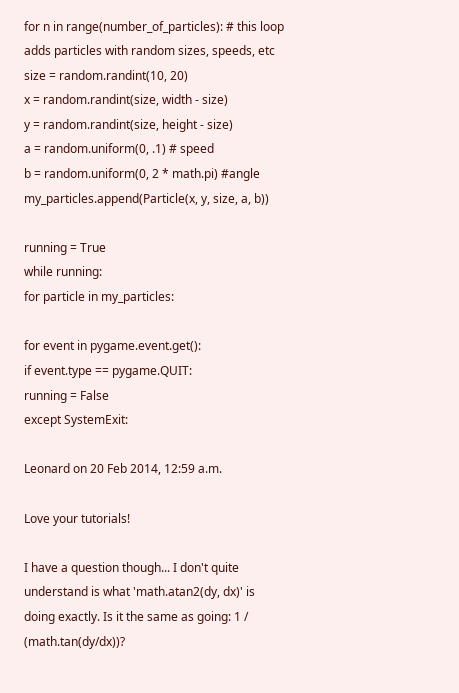for n in range(number_of_particles): # this loop adds particles with random sizes, speeds, etc
size = random.randint(10, 20)
x = random.randint(size, width - size)
y = random.randint(size, height - size)
a = random.uniform(0, .1) # speed
b = random.uniform(0, 2 * math.pi) #angle
my_particles.append(Particle(x, y, size, a, b))

running = True
while running:
for particle in my_particles:

for event in pygame.event.get():
if event.type == pygame.QUIT:
running = False
except SystemExit:

Leonard on 20 Feb 2014, 12:59 a.m.

Love your tutorials!

I have a question though... I don't quite understand is what 'math.atan2(dy, dx)' is doing exactly. Is it the same as going: 1 / (math.tan(dy/dx))?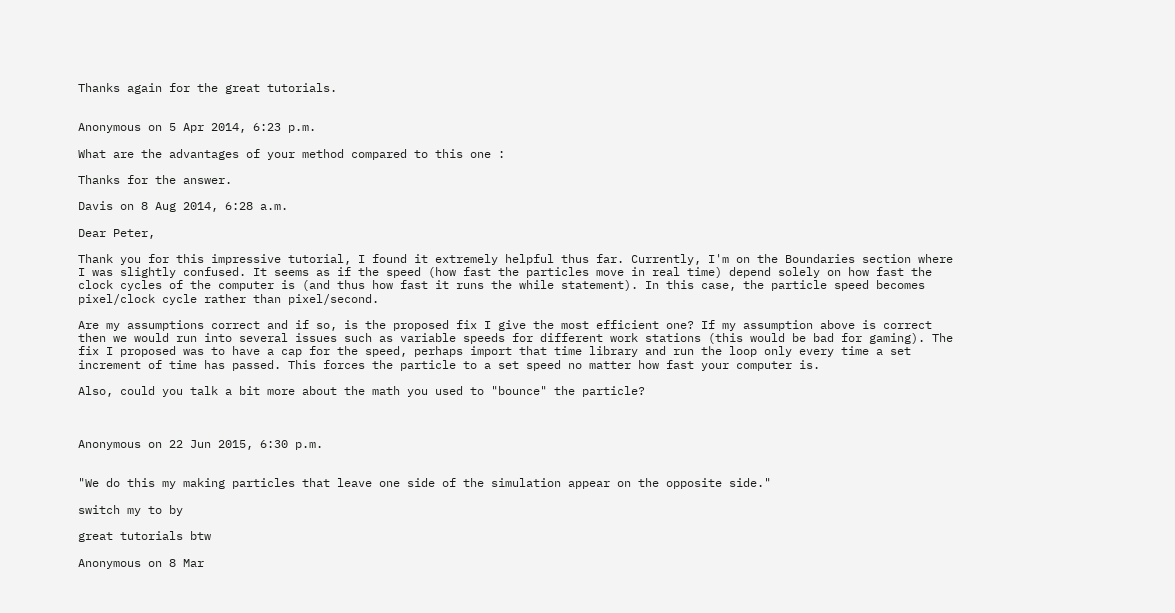Thanks again for the great tutorials.


Anonymous on 5 Apr 2014, 6:23 p.m.

What are the advantages of your method compared to this one :

Thanks for the answer.

Davis on 8 Aug 2014, 6:28 a.m.

Dear Peter,

Thank you for this impressive tutorial, I found it extremely helpful thus far. Currently, I'm on the Boundaries section where I was slightly confused. It seems as if the speed (how fast the particles move in real time) depend solely on how fast the clock cycles of the computer is (and thus how fast it runs the while statement). In this case, the particle speed becomes pixel/clock cycle rather than pixel/second.

Are my assumptions correct and if so, is the proposed fix I give the most efficient one? If my assumption above is correct then we would run into several issues such as variable speeds for different work stations (this would be bad for gaming). The fix I proposed was to have a cap for the speed, perhaps import that time library and run the loop only every time a set increment of time has passed. This forces the particle to a set speed no matter how fast your computer is.

Also, could you talk a bit more about the math you used to "bounce" the particle?



Anonymous on 22 Jun 2015, 6:30 p.m.


"We do this my making particles that leave one side of the simulation appear on the opposite side."

switch my to by

great tutorials btw

Anonymous on 8 Mar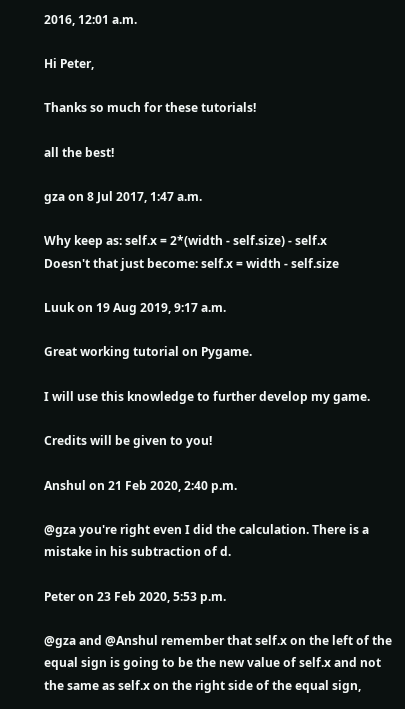2016, 12:01 a.m.

Hi Peter,

Thanks so much for these tutorials!

all the best!

gza on 8 Jul 2017, 1:47 a.m.

Why keep as: self.x = 2*(width - self.size) - self.x
Doesn't that just become: self.x = width - self.size

Luuk on 19 Aug 2019, 9:17 a.m.

Great working tutorial on Pygame.

I will use this knowledge to further develop my game.

Credits will be given to you!

Anshul on 21 Feb 2020, 2:40 p.m.

@gza you're right even I did the calculation. There is a mistake in his subtraction of d.

Peter on 23 Feb 2020, 5:53 p.m.

@gza and @Anshul remember that self.x on the left of the equal sign is going to be the new value of self.x and not the same as self.x on the right side of the equal sign,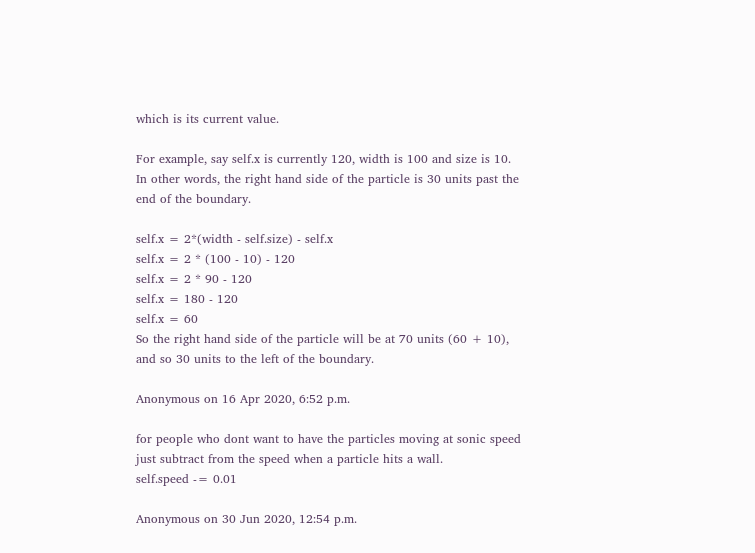which is its current value.

For example, say self.x is currently 120, width is 100 and size is 10. In other words, the right hand side of the particle is 30 units past the end of the boundary.

self.x = 2*(width - self.size) - self.x
self.x = 2 * (100 - 10) - 120
self.x = 2 * 90 - 120
self.x = 180 - 120
self.x = 60
So the right hand side of the particle will be at 70 units (60 + 10), and so 30 units to the left of the boundary.

Anonymous on 16 Apr 2020, 6:52 p.m.

for people who dont want to have the particles moving at sonic speed
just subtract from the speed when a particle hits a wall.
self.speed -= 0.01

Anonymous on 30 Jun 2020, 12:54 p.m.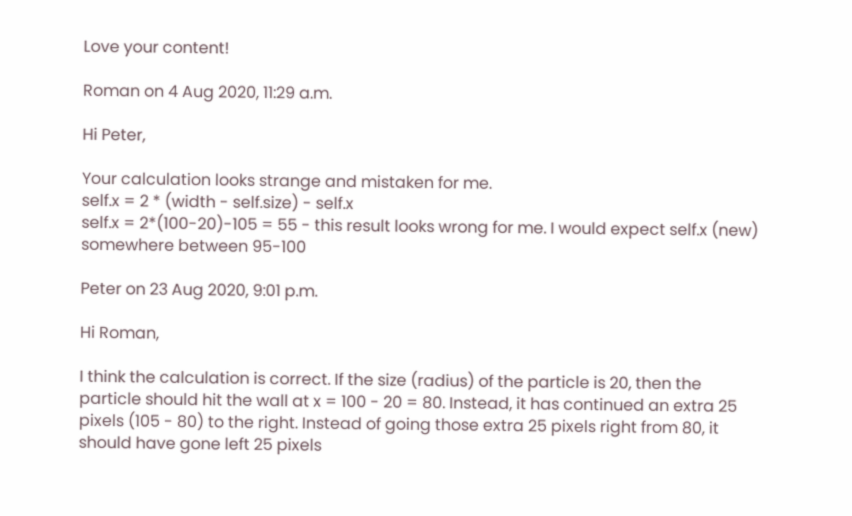Love your content!

Roman on 4 Aug 2020, 11:29 a.m.

Hi Peter,

Your calculation looks strange and mistaken for me.
self.x = 2 * (width - self.size) - self.x
self.x = 2*(100-20)-105 = 55 - this result looks wrong for me. I would expect self.x (new) somewhere between 95-100

Peter on 23 Aug 2020, 9:01 p.m.

Hi Roman,

I think the calculation is correct. If the size (radius) of the particle is 20, then the particle should hit the wall at x = 100 - 20 = 80. Instead, it has continued an extra 25 pixels (105 - 80) to the right. Instead of going those extra 25 pixels right from 80, it should have gone left 25 pixels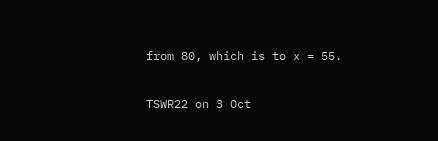from 80, which is to x = 55.

TSWR22 on 3 Oct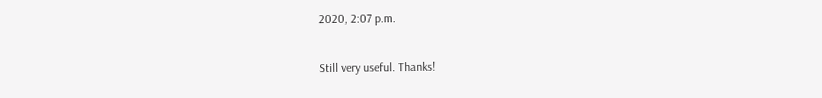2020, 2:07 p.m.

Still very useful. Thanks!